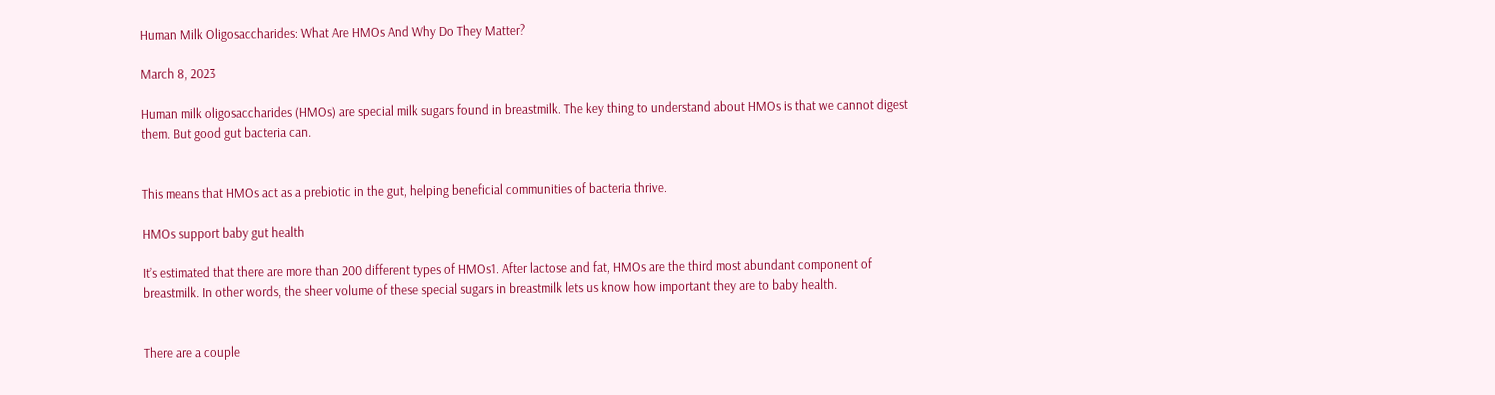Human Milk Oligosaccharides: What Are HMOs And Why Do They Matter?

March 8, 2023

Human milk oligosaccharides (HMOs) are special milk sugars found in breastmilk. The key thing to understand about HMOs is that we cannot digest them. But good gut bacteria can.


This means that HMOs act as a prebiotic in the gut, helping beneficial communities of bacteria thrive.

HMOs support baby gut health

It’s estimated that there are more than 200 different types of HMOs1. After lactose and fat, HMOs are the third most abundant component of breastmilk. In other words, the sheer volume of these special sugars in breastmilk lets us know how important they are to baby health.


There are a couple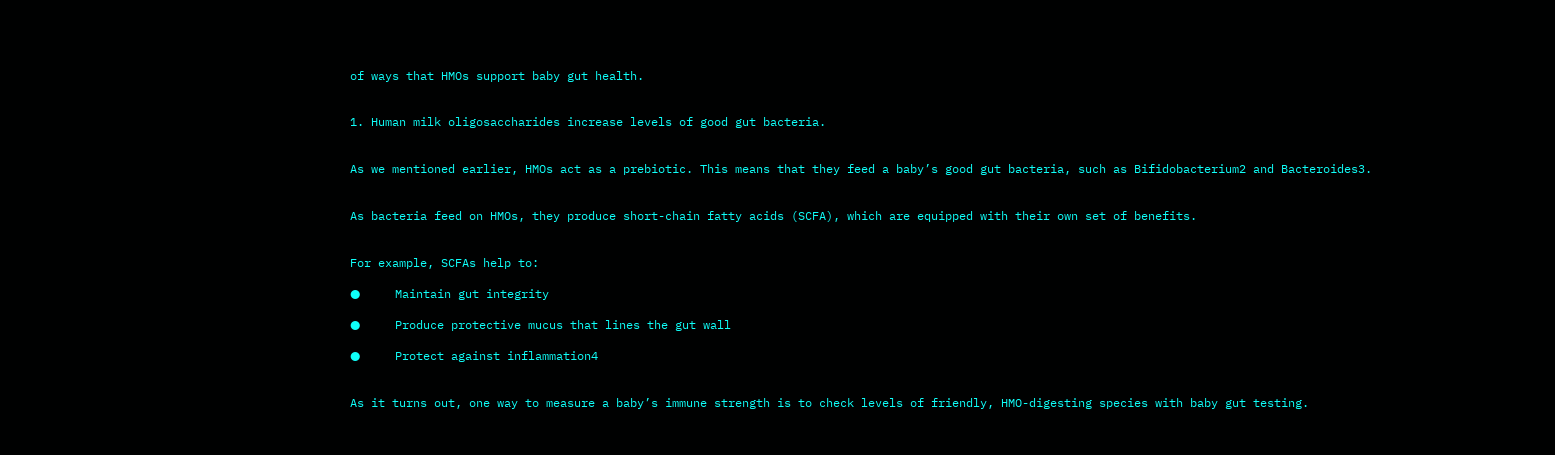of ways that HMOs support baby gut health.


1. Human milk oligosaccharides increase levels of good gut bacteria.


As we mentioned earlier, HMOs act as a prebiotic. This means that they feed a baby’s good gut bacteria, such as Bifidobacterium2 and Bacteroides3.


As bacteria feed on HMOs, they produce short-chain fatty acids (SCFA), which are equipped with their own set of benefits.


For example, SCFAs help to:

●     Maintain gut integrity

●     Produce protective mucus that lines the gut wall

●     Protect against inflammation4


As it turns out, one way to measure a baby’s immune strength is to check levels of friendly, HMO-digesting species with baby gut testing.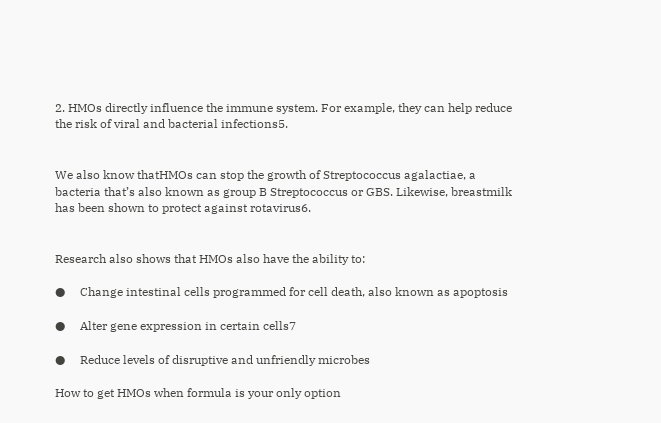2. HMOs directly influence the immune system. For example, they can help reduce the risk of viral and bacterial infections5.


We also know thatHMOs can stop the growth of Streptococcus agalactiae, a bacteria that’s also known as group B Streptococcus or GBS. Likewise, breastmilk has been shown to protect against rotavirus6.


Research also shows that HMOs also have the ability to:

●     Change intestinal cells programmed for cell death, also known as apoptosis

●     Alter gene expression in certain cells7

●     Reduce levels of disruptive and unfriendly microbes

How to get HMOs when formula is your only option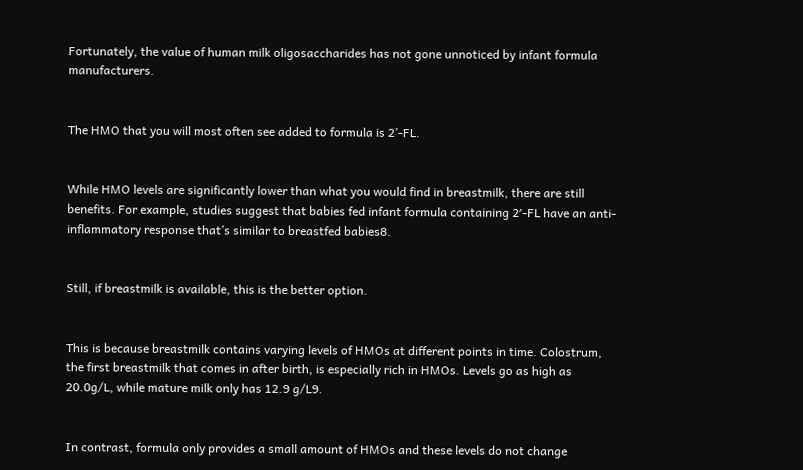Fortunately, the value of human milk oligosaccharides has not gone unnoticed by infant formula manufacturers.


The HMO that you will most often see added to formula is 2’-FL.


While HMO levels are significantly lower than what you would find in breastmilk, there are still benefits. For example, studies suggest that babies fed infant formula containing 2′-FL have an anti-inflammatory response that’s similar to breastfed babies8.


Still, if breastmilk is available, this is the better option.


This is because breastmilk contains varying levels of HMOs at different points in time. Colostrum, the first breastmilk that comes in after birth, is especially rich in HMOs. Levels go as high as 20.0g/L, while mature milk only has 12.9 g/L9.


In contrast, formula only provides a small amount of HMOs and these levels do not change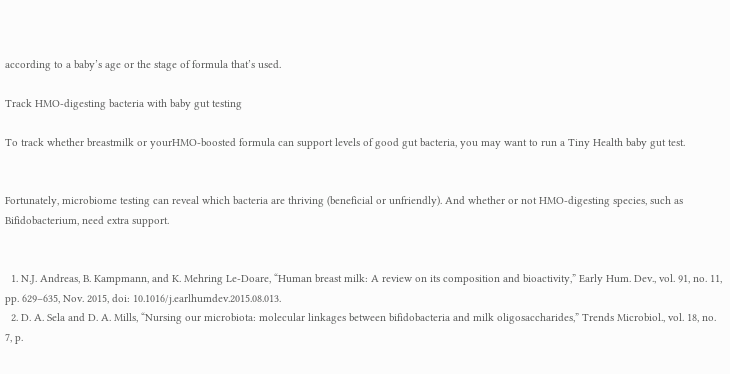according to a baby’s age or the stage of formula that’s used.

Track HMO-digesting bacteria with baby gut testing

To track whether breastmilk or yourHMO-boosted formula can support levels of good gut bacteria, you may want to run a Tiny Health baby gut test.


Fortunately, microbiome testing can reveal which bacteria are thriving (beneficial or unfriendly). And whether or not HMO-digesting species, such as Bifidobacterium, need extra support.


  1. N.J. Andreas, B. Kampmann, and K. Mehring Le-Doare, “Human breast milk: A review on its composition and bioactivity,” Early Hum. Dev., vol. 91, no. 11, pp. 629–635, Nov. 2015, doi: 10.1016/j.earlhumdev.2015.08.013.
  2. D. A. Sela and D. A. Mills, “Nursing our microbiota: molecular linkages between bifidobacteria and milk oligosaccharides,” Trends Microbiol., vol. 18, no. 7, p.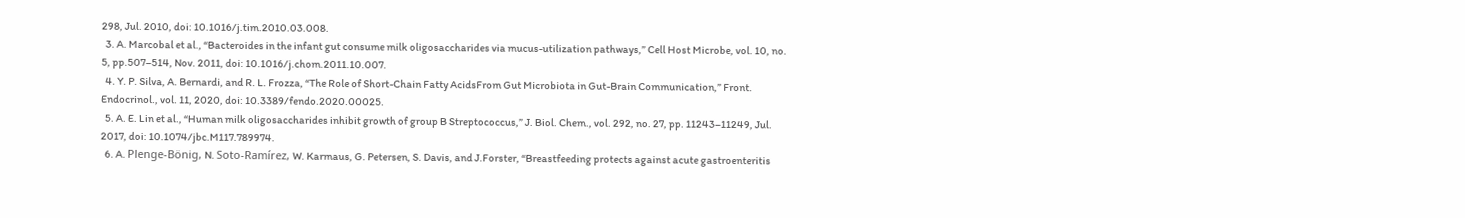298, Jul. 2010, doi: 10.1016/j.tim.2010.03.008.
  3. A. Marcobal et al., “Bacteroides in the infant gut consume milk oligosaccharides via mucus-utilization pathways,” Cell Host Microbe, vol. 10, no. 5, pp.507–514, Nov. 2011, doi: 10.1016/j.chom.2011.10.007.
  4. Y. P. Silva, A. Bernardi, and R. L. Frozza, “The Role of Short-Chain Fatty AcidsFrom Gut Microbiota in Gut-Brain Communication,” Front. Endocrinol., vol. 11, 2020, doi: 10.3389/fendo.2020.00025.
  5. A. E. Lin et al., “Human milk oligosaccharides inhibit growth of group B Streptococcus,” J. Biol. Chem., vol. 292, no. 27, pp. 11243–11249, Jul. 2017, doi: 10.1074/jbc.M117.789974.
  6. A. Plenge-Bönig, N. Soto-Ramírez, W. Karmaus, G. Petersen, S. Davis, and J.Forster, “Breastfeeding protects against acute gastroenteritis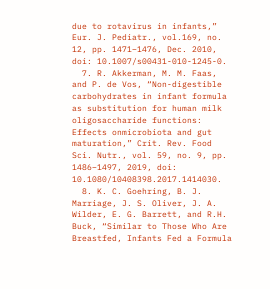due to rotavirus in infants,” Eur. J. Pediatr., vol.169, no. 12, pp. 1471–1476, Dec. 2010, doi: 10.1007/s00431-010-1245-0.
  7. R. Akkerman, M. M. Faas, and P. de Vos, “Non-digestible carbohydrates in infant formula as substitution for human milk oligosaccharide functions: Effects onmicrobiota and gut maturation,” Crit. Rev. Food Sci. Nutr., vol. 59, no. 9, pp. 1486–1497, 2019, doi: 10.1080/10408398.2017.1414030.
  8. K. C. Goehring, B. J. Marriage, J. S. Oliver, J. A. Wilder, E. G. Barrett, and R.H. Buck, “Similar to Those Who Are Breastfed, Infants Fed a Formula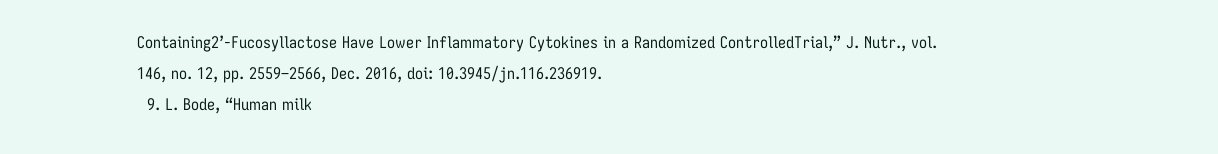Containing2’-Fucosyllactose Have Lower Inflammatory Cytokines in a Randomized ControlledTrial,” J. Nutr., vol. 146, no. 12, pp. 2559–2566, Dec. 2016, doi: 10.3945/jn.116.236919.
  9. L. Bode, “Human milk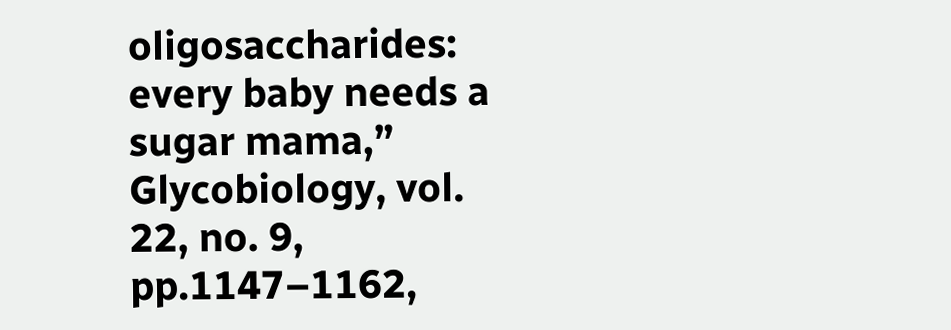oligosaccharides: every baby needs a sugar mama,” Glycobiology, vol. 22, no. 9, pp.1147–1162,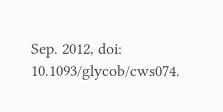Sep. 2012, doi: 10.1093/glycob/cws074.